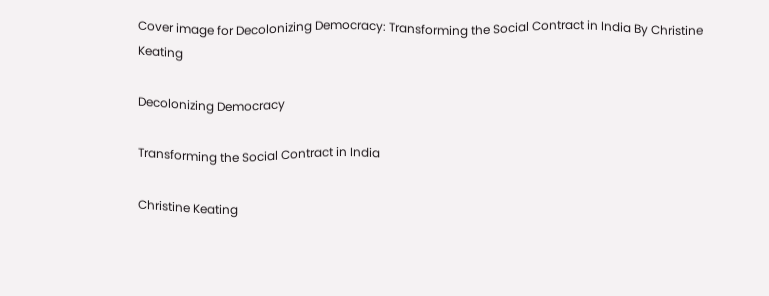Cover image for Decolonizing Democracy: Transforming the Social Contract in India By Christine Keating

Decolonizing Democracy

Transforming the Social Contract in India

Christine Keating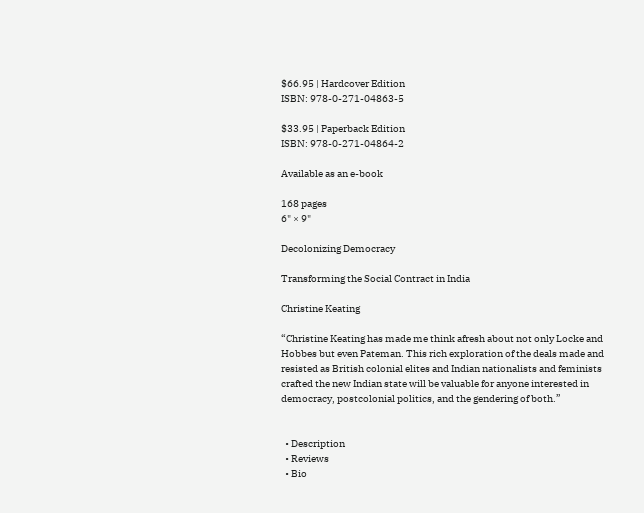$66.95 | Hardcover Edition
ISBN: 978-0-271-04863-5

$33.95 | Paperback Edition
ISBN: 978-0-271-04864-2

Available as an e-book

168 pages
6" × 9"

Decolonizing Democracy

Transforming the Social Contract in India

Christine Keating

“Christine Keating has made me think afresh about not only Locke and Hobbes but even Pateman. This rich exploration of the deals made and resisted as British colonial elites and Indian nationalists and feminists crafted the new Indian state will be valuable for anyone interested in democracy, postcolonial politics, and the gendering of both.”


  • Description
  • Reviews
  • Bio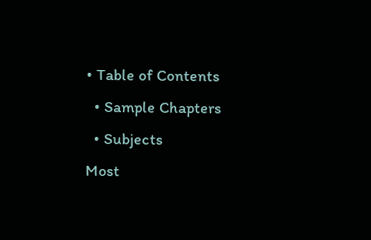• Table of Contents
  • Sample Chapters
  • Subjects
Most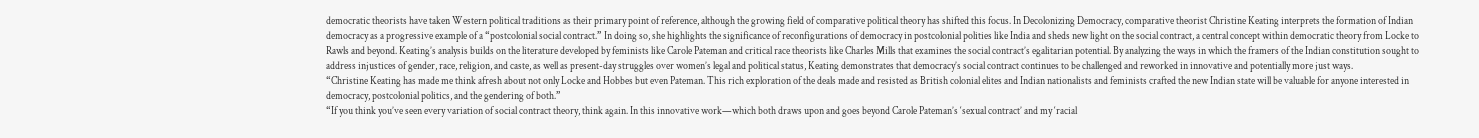democratic theorists have taken Western political traditions as their primary point of reference, although the growing field of comparative political theory has shifted this focus. In Decolonizing Democracy, comparative theorist Christine Keating interprets the formation of Indian democracy as a progressive example of a “postcolonial social contract.” In doing so, she highlights the significance of reconfigurations of democracy in postcolonial polities like India and sheds new light on the social contract, a central concept within democratic theory from Locke to Rawls and beyond. Keating’s analysis builds on the literature developed by feminists like Carole Pateman and critical race theorists like Charles Mills that examines the social contract’s egalitarian potential. By analyzing the ways in which the framers of the Indian constitution sought to address injustices of gender, race, religion, and caste, as well as present-day struggles over women’s legal and political status, Keating demonstrates that democracy’s social contract continues to be challenged and reworked in innovative and potentially more just ways.
“Christine Keating has made me think afresh about not only Locke and Hobbes but even Pateman. This rich exploration of the deals made and resisted as British colonial elites and Indian nationalists and feminists crafted the new Indian state will be valuable for anyone interested in democracy, postcolonial politics, and the gendering of both.”
“If you think you’ve seen every variation of social contract theory, think again. In this innovative work—which both draws upon and goes beyond Carole Pateman’s ‘sexual contract’ and my ‘racial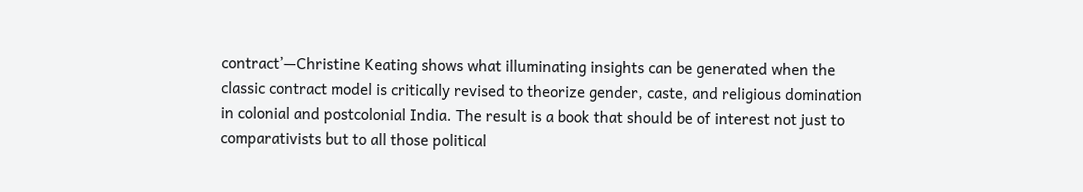contract’—Christine Keating shows what illuminating insights can be generated when the classic contract model is critically revised to theorize gender, caste, and religious domination in colonial and postcolonial India. The result is a book that should be of interest not just to comparativists but to all those political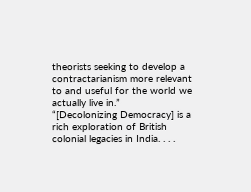theorists seeking to develop a contractarianism more relevant to and useful for the world we actually live in.”
“[Decolonizing Democracy] is a rich exploration of British colonial legacies in India. . . .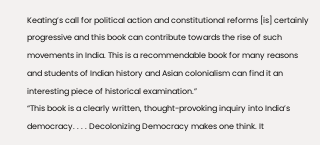Keating’s call for political action and constitutional reforms [is] certainly progressive and this book can contribute towards the rise of such movements in India. This is a recommendable book for many reasons and students of Indian history and Asian colonialism can find it an interesting piece of historical examination.”
“This book is a clearly written, thought-provoking inquiry into India’s democracy. . . . Decolonizing Democracy makes one think. It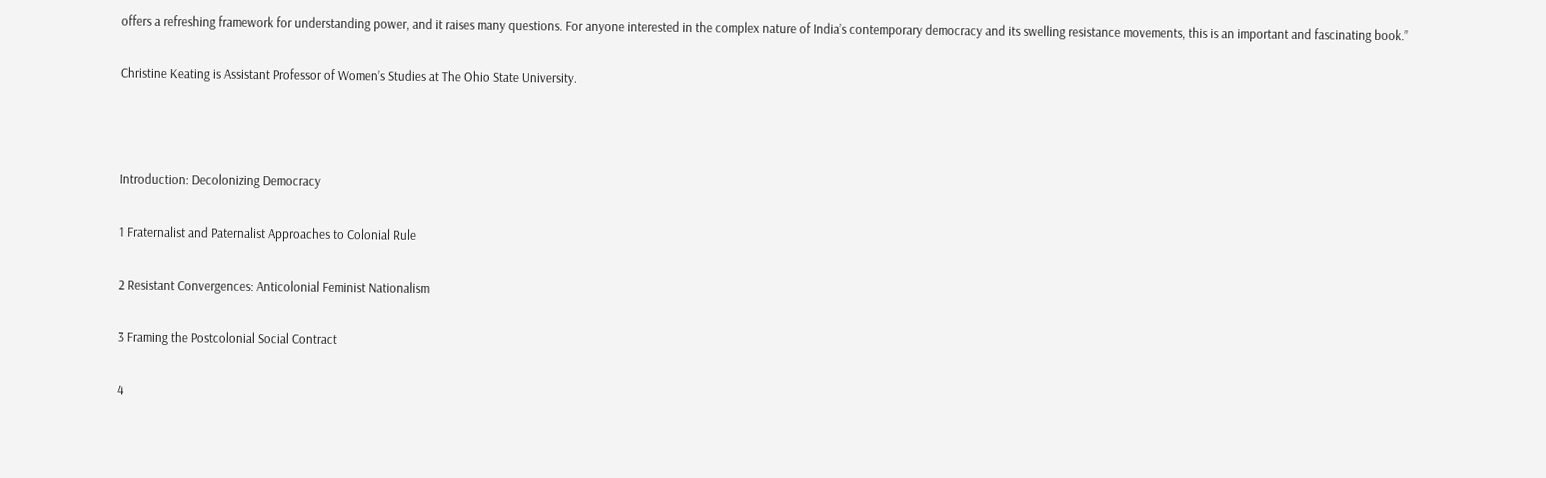offers a refreshing framework for understanding power, and it raises many questions. For anyone interested in the complex nature of India’s contemporary democracy and its swelling resistance movements, this is an important and fascinating book.”

Christine Keating is Assistant Professor of Women’s Studies at The Ohio State University.



Introduction: Decolonizing Democracy

1 Fraternalist and Paternalist Approaches to Colonial Rule

2 Resistant Convergences: Anticolonial Feminist Nationalism

3 Framing the Postcolonial Social Contract

4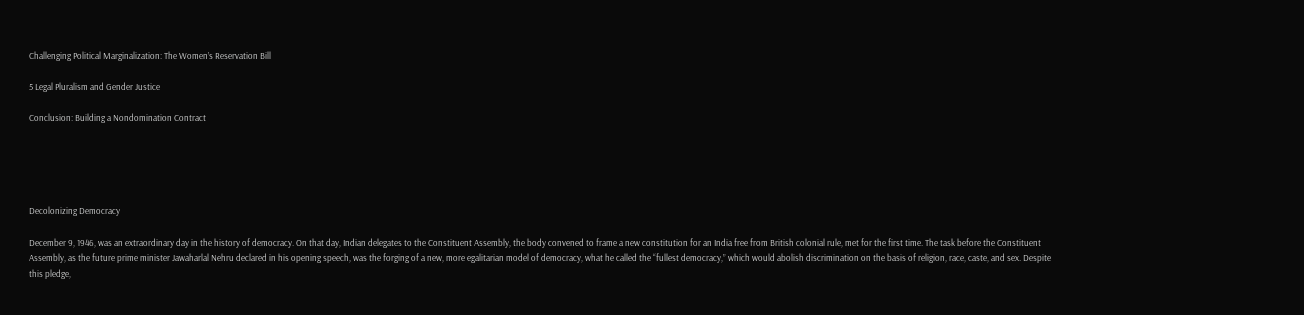Challenging Political Marginalization: The Women’s Reservation Bill

5 Legal Pluralism and Gender Justice

Conclusion: Building a Nondomination Contract





Decolonizing Democracy

December 9, 1946, was an extraordinary day in the history of democracy. On that day, Indian delegates to the Constituent Assembly, the body convened to frame a new constitution for an India free from British colonial rule, met for the first time. The task before the Constituent Assembly, as the future prime minister Jawaharlal Nehru declared in his opening speech, was the forging of a new, more egalitarian model of democracy, what he called the “fullest democracy,” which would abolish discrimination on the basis of religion, race, caste, and sex. Despite this pledge,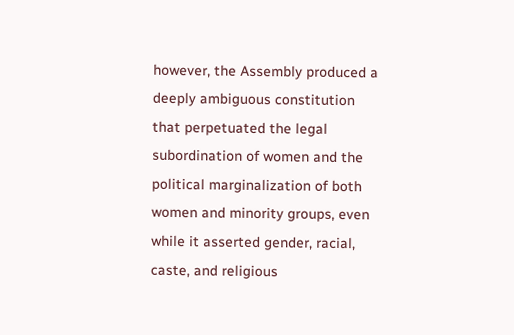however, the Assembly produced a deeply ambiguous constitution that perpetuated the legal subordination of women and the political marginalization of both women and minority groups, even while it asserted gender, racial, caste, and religious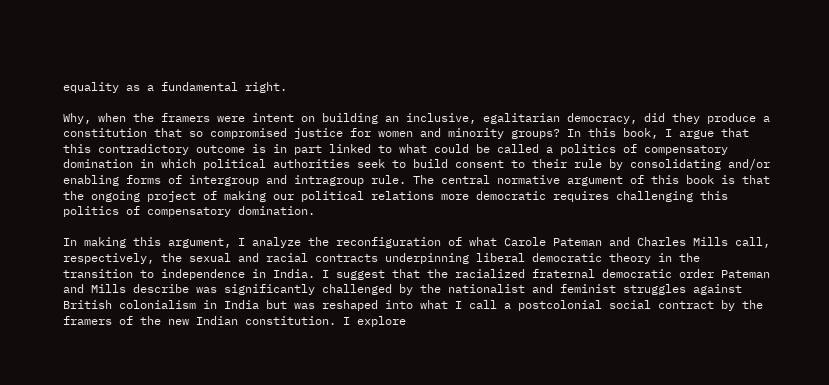equality as a fundamental right.

Why, when the framers were intent on building an inclusive, egalitarian democracy, did they produce a constitution that so compromised justice for women and minority groups? In this book, I argue that this contradictory outcome is in part linked to what could be called a politics of compensatory domination in which political authorities seek to build consent to their rule by consolidating and/or enabling forms of intergroup and intragroup rule. The central normative argument of this book is that the ongoing project of making our political relations more democratic requires challenging this politics of compensatory domination.

In making this argument, I analyze the reconfiguration of what Carole Pateman and Charles Mills call, respectively, the sexual and racial contracts underpinning liberal democratic theory in the transition to independence in India. I suggest that the racialized fraternal democratic order Pateman and Mills describe was significantly challenged by the nationalist and feminist struggles against British colonialism in India but was reshaped into what I call a postcolonial social contract by the framers of the new Indian constitution. I explore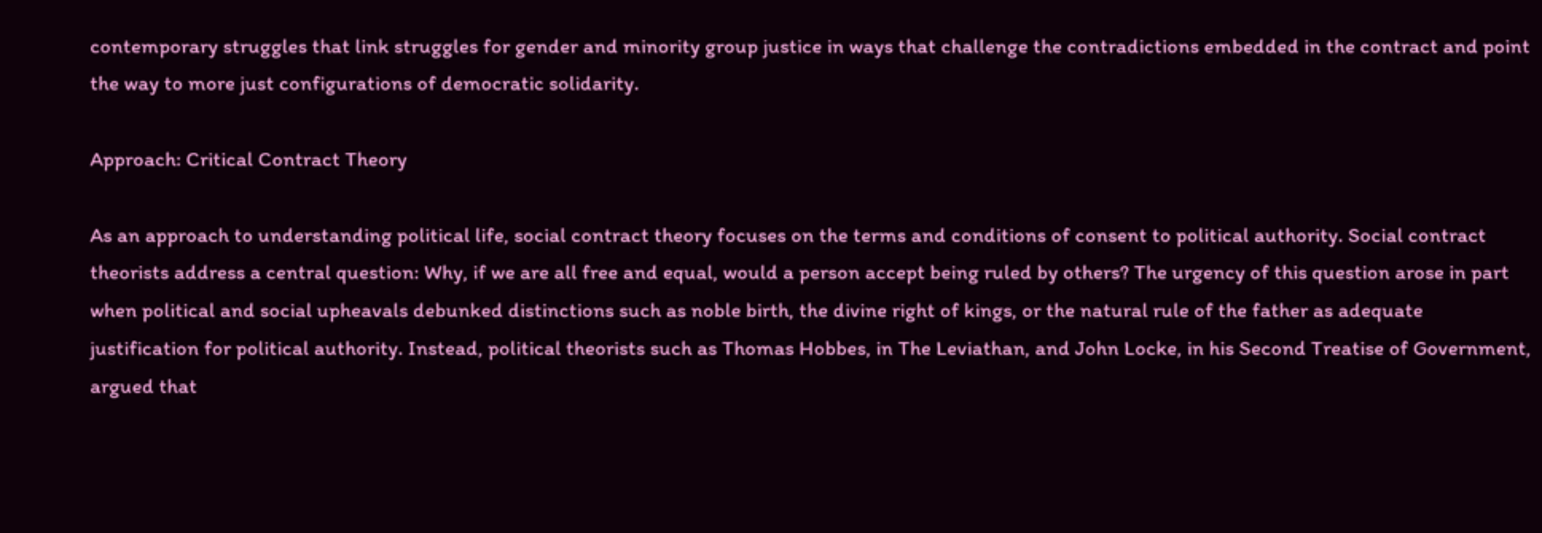contemporary struggles that link struggles for gender and minority group justice in ways that challenge the contradictions embedded in the contract and point the way to more just configurations of democratic solidarity.

Approach: Critical Contract Theory

As an approach to understanding political life, social contract theory focuses on the terms and conditions of consent to political authority. Social contract theorists address a central question: Why, if we are all free and equal, would a person accept being ruled by others? The urgency of this question arose in part when political and social upheavals debunked distinctions such as noble birth, the divine right of kings, or the natural rule of the father as adequate justification for political authority. Instead, political theorists such as Thomas Hobbes, in The Leviathan, and John Locke, in his Second Treatise of Government, argued that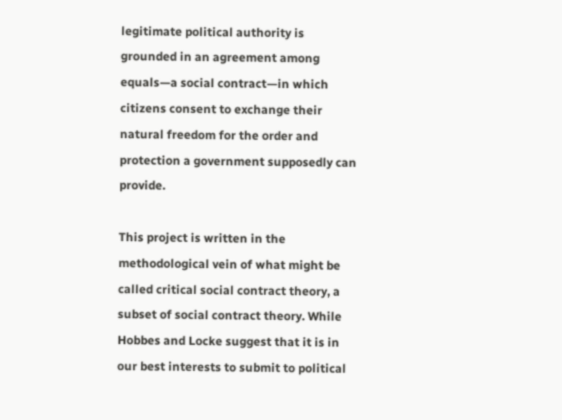legitimate political authority is grounded in an agreement among equals—a social contract—in which citizens consent to exchange their natural freedom for the order and protection a government supposedly can provide.

This project is written in the methodological vein of what might be called critical social contract theory, a subset of social contract theory. While Hobbes and Locke suggest that it is in our best interests to submit to political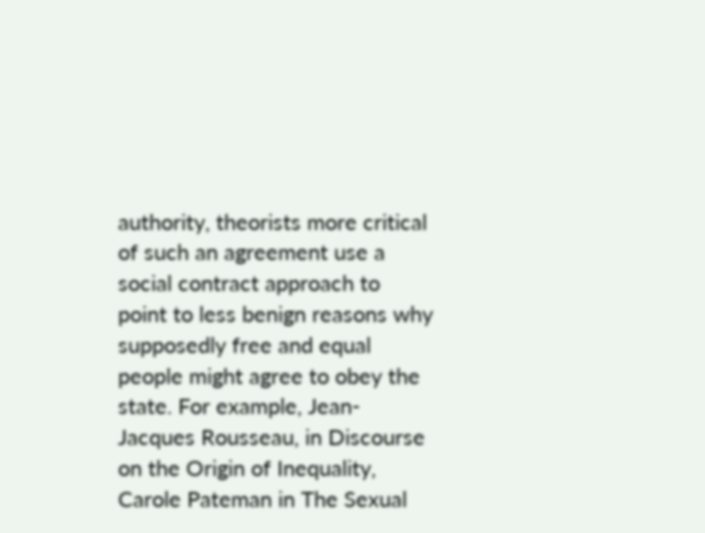authority, theorists more critical of such an agreement use a social contract approach to point to less benign reasons why supposedly free and equal people might agree to obey the state. For example, Jean-Jacques Rousseau, in Discourse on the Origin of Inequality, Carole Pateman in The Sexual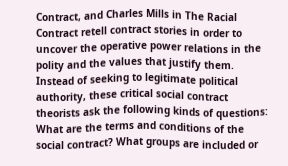Contract, and Charles Mills in The Racial Contract retell contract stories in order to uncover the operative power relations in the polity and the values that justify them. Instead of seeking to legitimate political authority, these critical social contract theorists ask the following kinds of questions: What are the terms and conditions of the social contract? What groups are included or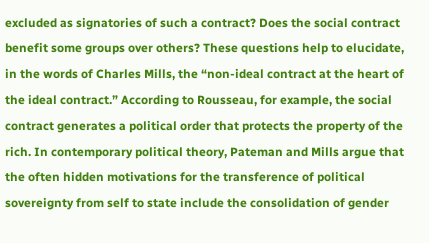excluded as signatories of such a contract? Does the social contract benefit some groups over others? These questions help to elucidate, in the words of Charles Mills, the “non-ideal contract at the heart of the ideal contract.” According to Rousseau, for example, the social contract generates a political order that protects the property of the rich. In contemporary political theory, Pateman and Mills argue that the often hidden motivations for the transference of political sovereignty from self to state include the consolidation of gender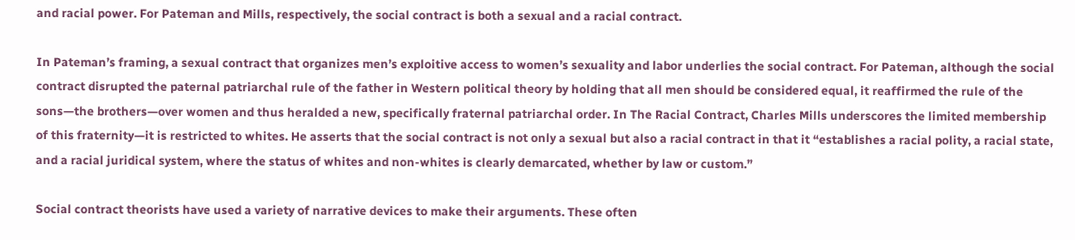and racial power. For Pateman and Mills, respectively, the social contract is both a sexual and a racial contract.

In Pateman’s framing, a sexual contract that organizes men’s exploitive access to women’s sexuality and labor underlies the social contract. For Pateman, although the social contract disrupted the paternal patriarchal rule of the father in Western political theory by holding that all men should be considered equal, it reaffirmed the rule of the sons—the brothers—over women and thus heralded a new, specifically fraternal patriarchal order. In The Racial Contract, Charles Mills underscores the limited membership of this fraternity—it is restricted to whites. He asserts that the social contract is not only a sexual but also a racial contract in that it “establishes a racial polity, a racial state, and a racial juridical system, where the status of whites and non-whites is clearly demarcated, whether by law or custom.”

Social contract theorists have used a variety of narrative devices to make their arguments. These often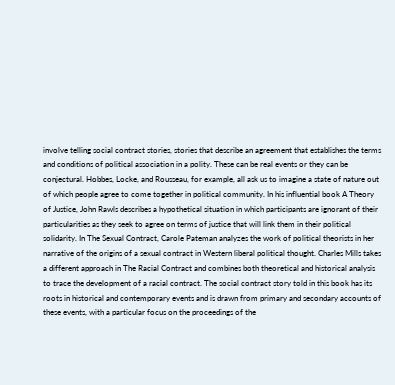involve telling social contract stories, stories that describe an agreement that establishes the terms and conditions of political association in a polity. These can be real events or they can be conjectural. Hobbes, Locke, and Rousseau, for example, all ask us to imagine a state of nature out of which people agree to come together in political community. In his influential book A Theory of Justice, John Rawls describes a hypothetical situation in which participants are ignorant of their particularities as they seek to agree on terms of justice that will link them in their political solidarity. In The Sexual Contract, Carole Pateman analyzes the work of political theorists in her narrative of the origins of a sexual contract in Western liberal political thought. Charles Mills takes a different approach in The Racial Contract and combines both theoretical and historical analysis to trace the development of a racial contract. The social contract story told in this book has its roots in historical and contemporary events and is drawn from primary and secondary accounts of these events, with a particular focus on the proceedings of the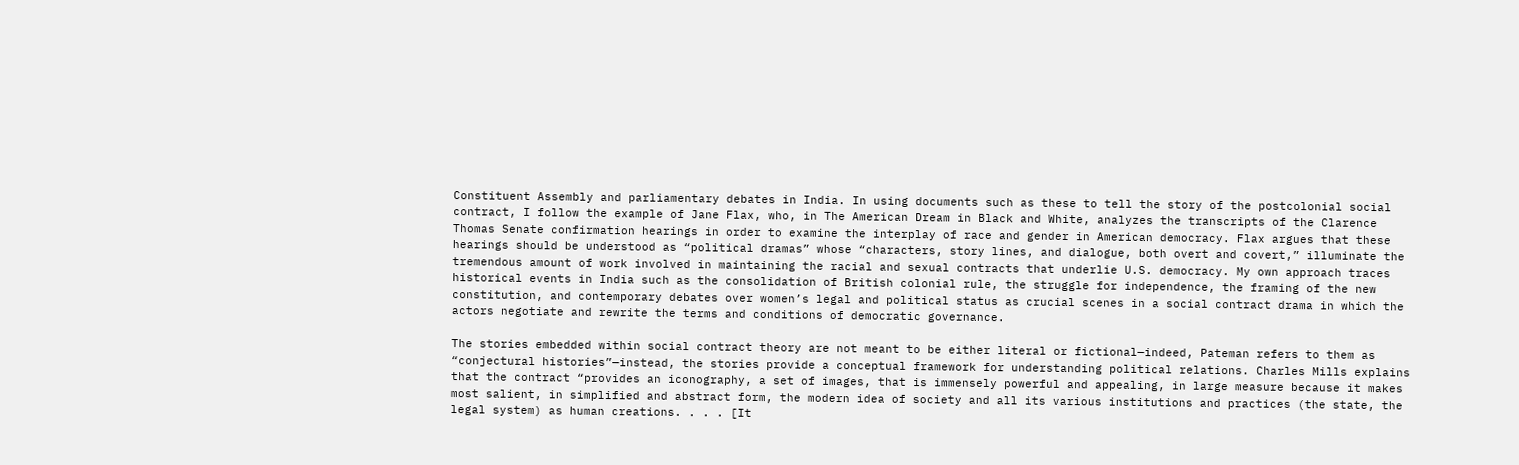Constituent Assembly and parliamentary debates in India. In using documents such as these to tell the story of the postcolonial social contract, I follow the example of Jane Flax, who, in The American Dream in Black and White, analyzes the transcripts of the Clarence Thomas Senate confirmation hearings in order to examine the interplay of race and gender in American democracy. Flax argues that these hearings should be understood as “political dramas” whose “characters, story lines, and dialogue, both overt and covert,” illuminate the tremendous amount of work involved in maintaining the racial and sexual contracts that underlie U.S. democracy. My own approach traces historical events in India such as the consolidation of British colonial rule, the struggle for independence, the framing of the new constitution, and contemporary debates over women’s legal and political status as crucial scenes in a social contract drama in which the actors negotiate and rewrite the terms and conditions of democratic governance.

The stories embedded within social contract theory are not meant to be either literal or fictional—indeed, Pateman refers to them as “conjectural histories”—instead, the stories provide a conceptual framework for understanding political relations. Charles Mills explains that the contract “provides an iconography, a set of images, that is immensely powerful and appealing, in large measure because it makes most salient, in simplified and abstract form, the modern idea of society and all its various institutions and practices (the state, the legal system) as human creations. . . . [It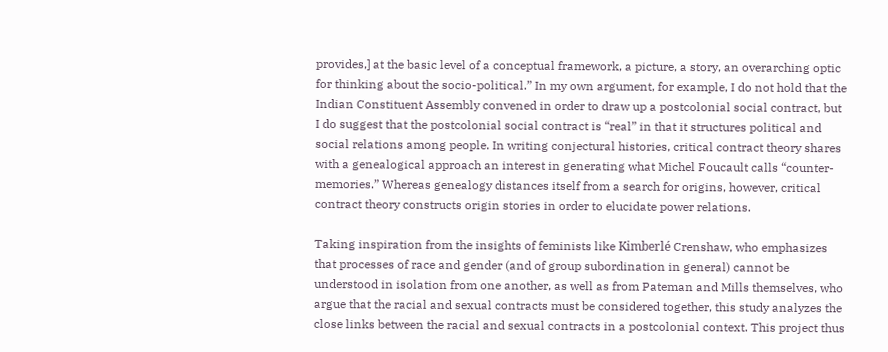provides,] at the basic level of a conceptual framework, a picture, a story, an overarching optic for thinking about the socio-political.” In my own argument, for example, I do not hold that the Indian Constituent Assembly convened in order to draw up a postcolonial social contract, but I do suggest that the postcolonial social contract is “real” in that it structures political and social relations among people. In writing conjectural histories, critical contract theory shares with a genealogical approach an interest in generating what Michel Foucault calls “counter-memories.” Whereas genealogy distances itself from a search for origins, however, critical contract theory constructs origin stories in order to elucidate power relations.

Taking inspiration from the insights of feminists like Kimberlé Crenshaw, who emphasizes that processes of race and gender (and of group subordination in general) cannot be understood in isolation from one another, as well as from Pateman and Mills themselves, who argue that the racial and sexual contracts must be considered together, this study analyzes the close links between the racial and sexual contracts in a postcolonial context. This project thus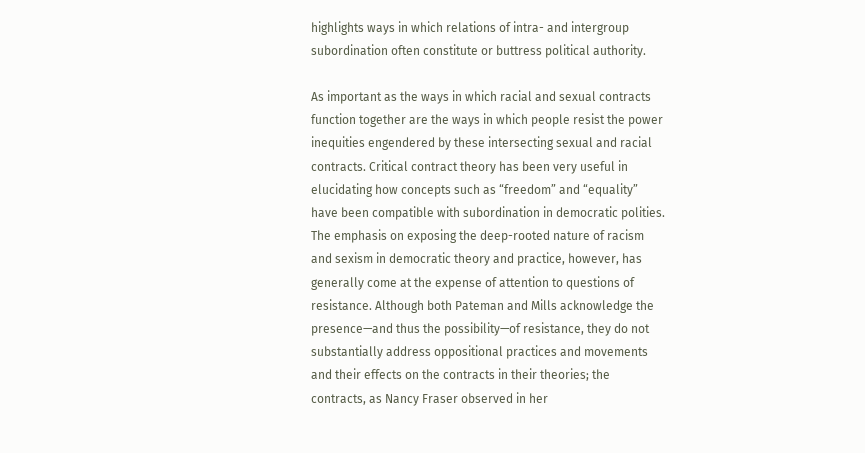highlights ways in which relations of intra- and intergroup subordination often constitute or buttress political authority.

As important as the ways in which racial and sexual contracts function together are the ways in which people resist the power inequities engendered by these intersecting sexual and racial contracts. Critical contract theory has been very useful in elucidating how concepts such as “freedom” and “equality” have been compatible with subordination in democratic polities. The emphasis on exposing the deep-rooted nature of racism and sexism in democratic theory and practice, however, has generally come at the expense of attention to questions of resistance. Although both Pateman and Mills acknowledge the presence—and thus the possibility—of resistance, they do not substantially address oppositional practices and movements and their effects on the contracts in their theories; the contracts, as Nancy Fraser observed in her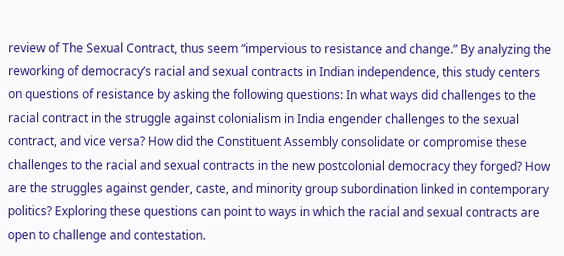review of The Sexual Contract, thus seem “impervious to resistance and change.” By analyzing the reworking of democracy’s racial and sexual contracts in Indian independence, this study centers on questions of resistance by asking the following questions: In what ways did challenges to the racial contract in the struggle against colonialism in India engender challenges to the sexual contract, and vice versa? How did the Constituent Assembly consolidate or compromise these challenges to the racial and sexual contracts in the new postcolonial democracy they forged? How are the struggles against gender, caste, and minority group subordination linked in contemporary politics? Exploring these questions can point to ways in which the racial and sexual contracts are open to challenge and contestation.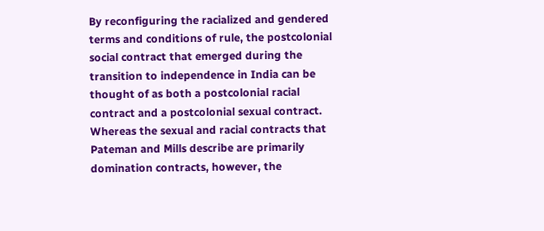By reconfiguring the racialized and gendered terms and conditions of rule, the postcolonial social contract that emerged during the transition to independence in India can be thought of as both a postcolonial racial contract and a postcolonial sexual contract. Whereas the sexual and racial contracts that Pateman and Mills describe are primarily domination contracts, however, the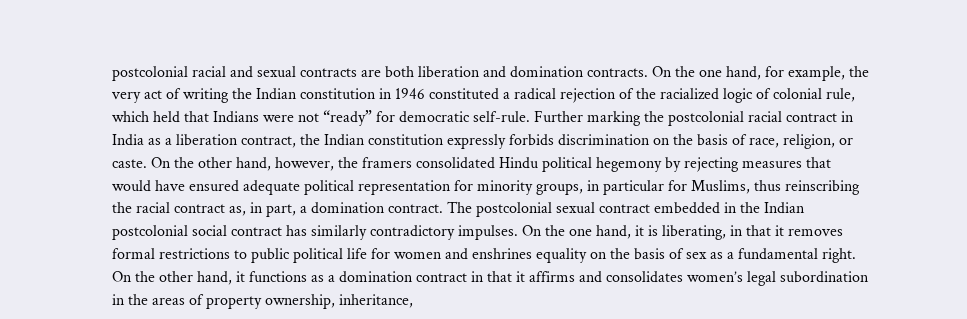postcolonial racial and sexual contracts are both liberation and domination contracts. On the one hand, for example, the very act of writing the Indian constitution in 1946 constituted a radical rejection of the racialized logic of colonial rule, which held that Indians were not “ready” for democratic self-rule. Further marking the postcolonial racial contract in India as a liberation contract, the Indian constitution expressly forbids discrimination on the basis of race, religion, or caste. On the other hand, however, the framers consolidated Hindu political hegemony by rejecting measures that would have ensured adequate political representation for minority groups, in particular for Muslims, thus reinscribing the racial contract as, in part, a domination contract. The postcolonial sexual contract embedded in the Indian postcolonial social contract has similarly contradictory impulses. On the one hand, it is liberating, in that it removes formal restrictions to public political life for women and enshrines equality on the basis of sex as a fundamental right. On the other hand, it functions as a domination contract in that it affirms and consolidates women’s legal subordination in the areas of property ownership, inheritance,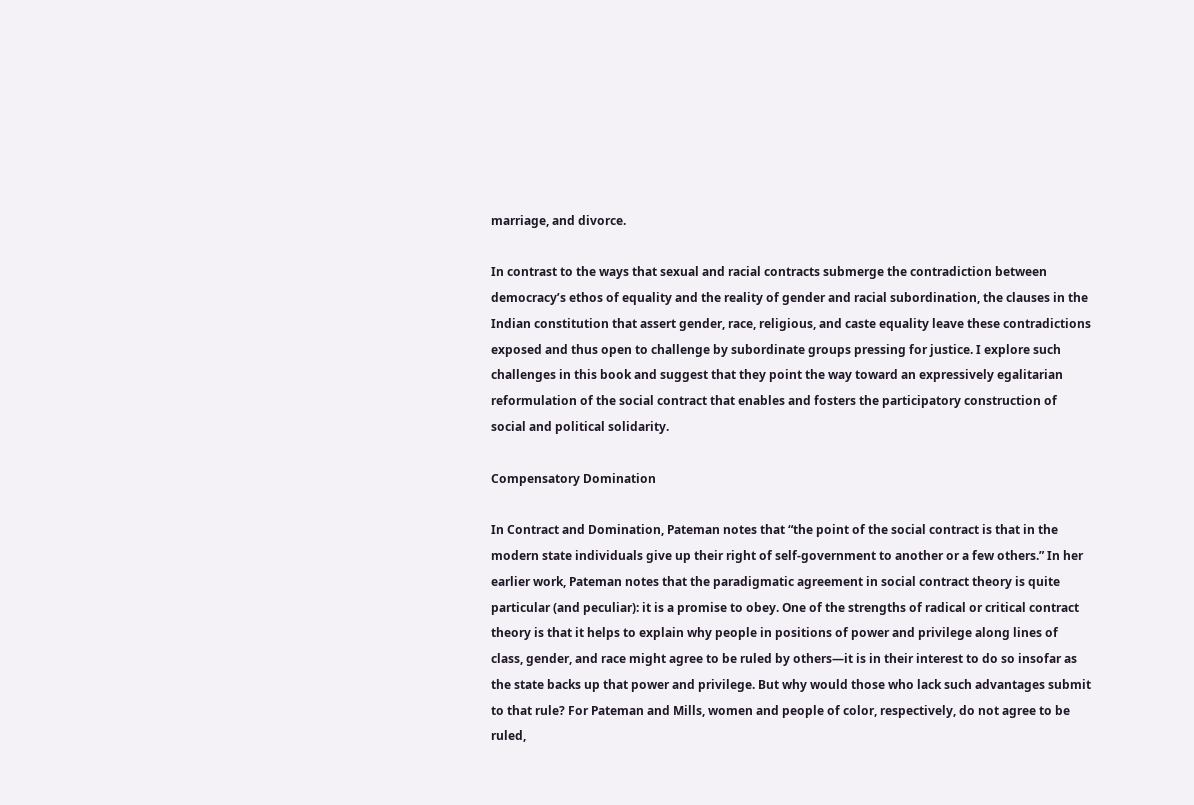marriage, and divorce.

In contrast to the ways that sexual and racial contracts submerge the contradiction between democracy’s ethos of equality and the reality of gender and racial subordination, the clauses in the Indian constitution that assert gender, race, religious, and caste equality leave these contradictions exposed and thus open to challenge by subordinate groups pressing for justice. I explore such challenges in this book and suggest that they point the way toward an expressively egalitarian reformulation of the social contract that enables and fosters the participatory construction of social and political solidarity.

Compensatory Domination

In Contract and Domination, Pateman notes that “the point of the social contract is that in the modern state individuals give up their right of self-government to another or a few others.” In her earlier work, Pateman notes that the paradigmatic agreement in social contract theory is quite particular (and peculiar): it is a promise to obey. One of the strengths of radical or critical contract theory is that it helps to explain why people in positions of power and privilege along lines of class, gender, and race might agree to be ruled by others—it is in their interest to do so insofar as the state backs up that power and privilege. But why would those who lack such advantages submit to that rule? For Pateman and Mills, women and people of color, respectively, do not agree to be ruled,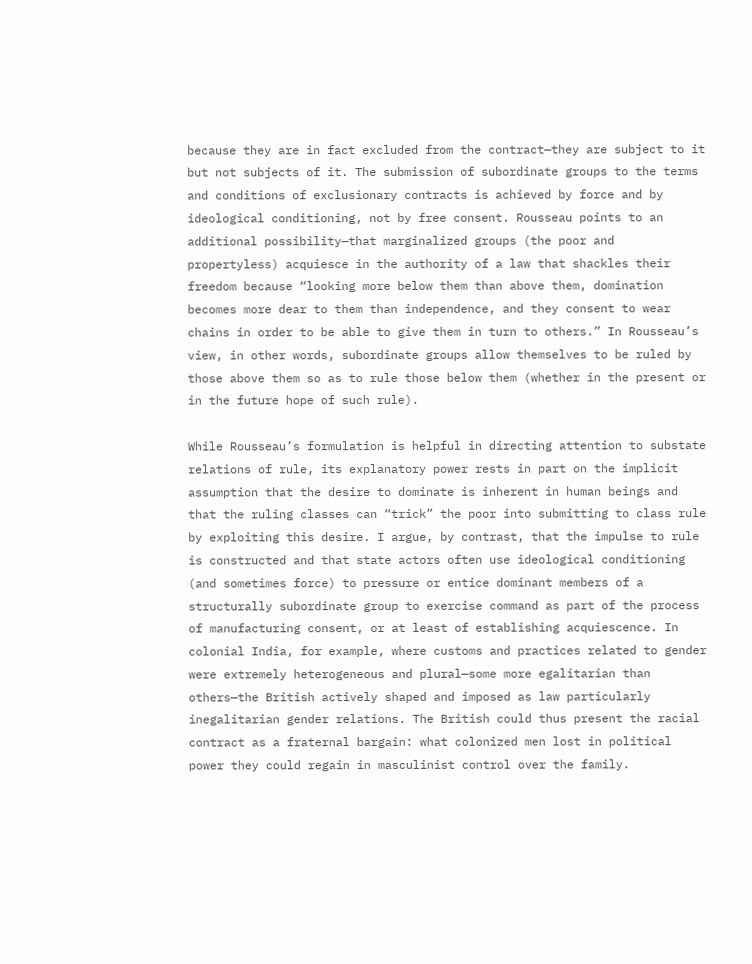because they are in fact excluded from the contract—they are subject to it but not subjects of it. The submission of subordinate groups to the terms and conditions of exclusionary contracts is achieved by force and by ideological conditioning, not by free consent. Rousseau points to an additional possibility—that marginalized groups (the poor and propertyless) acquiesce in the authority of a law that shackles their freedom because “looking more below them than above them, domination becomes more dear to them than independence, and they consent to wear chains in order to be able to give them in turn to others.” In Rousseau’s view, in other words, subordinate groups allow themselves to be ruled by those above them so as to rule those below them (whether in the present or in the future hope of such rule).

While Rousseau’s formulation is helpful in directing attention to substate relations of rule, its explanatory power rests in part on the implicit assumption that the desire to dominate is inherent in human beings and that the ruling classes can “trick” the poor into submitting to class rule by exploiting this desire. I argue, by contrast, that the impulse to rule is constructed and that state actors often use ideological conditioning (and sometimes force) to pressure or entice dominant members of a structurally subordinate group to exercise command as part of the process of manufacturing consent, or at least of establishing acquiescence. In colonial India, for example, where customs and practices related to gender were extremely heterogeneous and plural—some more egalitarian than others—the British actively shaped and imposed as law particularly inegalitarian gender relations. The British could thus present the racial contract as a fraternal bargain: what colonized men lost in political power they could regain in masculinist control over the family.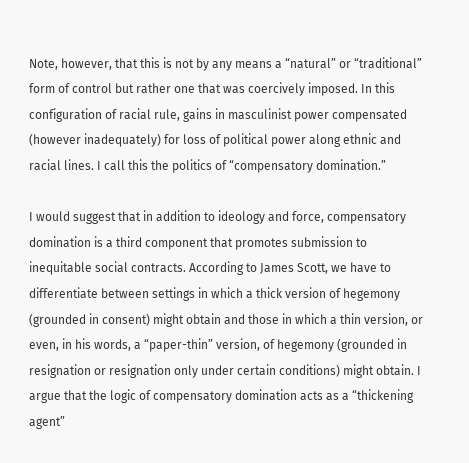Note, however, that this is not by any means a “natural” or “traditional” form of control but rather one that was coercively imposed. In this configuration of racial rule, gains in masculinist power compensated (however inadequately) for loss of political power along ethnic and racial lines. I call this the politics of “compensatory domination.”

I would suggest that in addition to ideology and force, compensatory domination is a third component that promotes submission to inequitable social contracts. According to James Scott, we have to differentiate between settings in which a thick version of hegemony (grounded in consent) might obtain and those in which a thin version, or even, in his words, a “paper-thin” version, of hegemony (grounded in resignation or resignation only under certain conditions) might obtain. I argue that the logic of compensatory domination acts as a “thickening agent”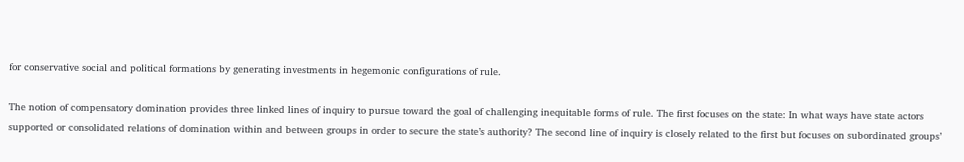for conservative social and political formations by generating investments in hegemonic configurations of rule.

The notion of compensatory domination provides three linked lines of inquiry to pursue toward the goal of challenging inequitable forms of rule. The first focuses on the state: In what ways have state actors supported or consolidated relations of domination within and between groups in order to secure the state’s authority? The second line of inquiry is closely related to the first but focuses on subordinated groups’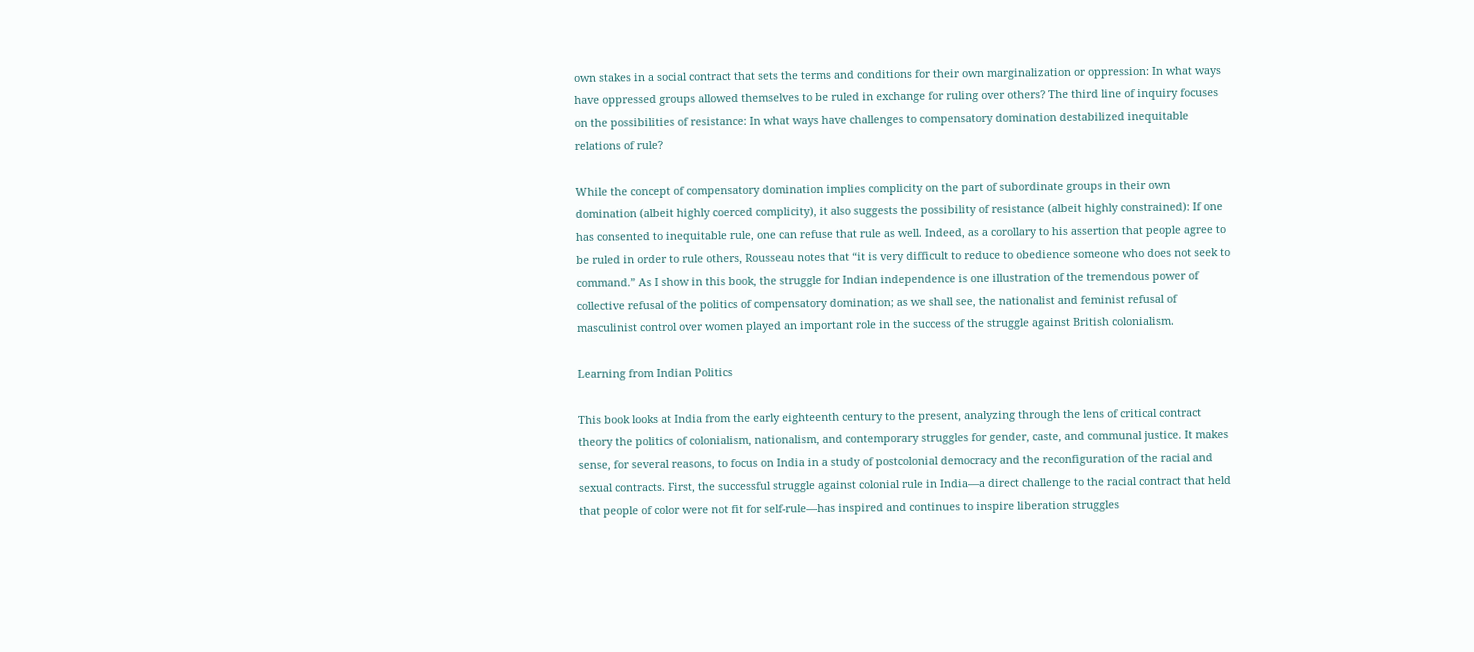own stakes in a social contract that sets the terms and conditions for their own marginalization or oppression: In what ways have oppressed groups allowed themselves to be ruled in exchange for ruling over others? The third line of inquiry focuses on the possibilities of resistance: In what ways have challenges to compensatory domination destabilized inequitable relations of rule?

While the concept of compensatory domination implies complicity on the part of subordinate groups in their own domination (albeit highly coerced complicity), it also suggests the possibility of resistance (albeit highly constrained): If one has consented to inequitable rule, one can refuse that rule as well. Indeed, as a corollary to his assertion that people agree to be ruled in order to rule others, Rousseau notes that “it is very difficult to reduce to obedience someone who does not seek to command.” As I show in this book, the struggle for Indian independence is one illustration of the tremendous power of collective refusal of the politics of compensatory domination; as we shall see, the nationalist and feminist refusal of masculinist control over women played an important role in the success of the struggle against British colonialism.

Learning from Indian Politics

This book looks at India from the early eighteenth century to the present, analyzing through the lens of critical contract theory the politics of colonialism, nationalism, and contemporary struggles for gender, caste, and communal justice. It makes sense, for several reasons, to focus on India in a study of postcolonial democracy and the reconfiguration of the racial and sexual contracts. First, the successful struggle against colonial rule in India—a direct challenge to the racial contract that held that people of color were not fit for self-rule—has inspired and continues to inspire liberation struggles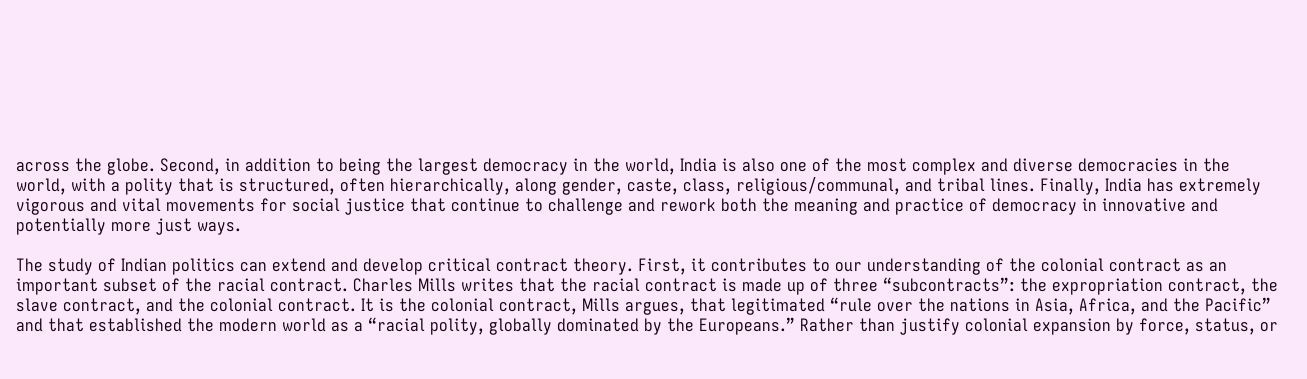across the globe. Second, in addition to being the largest democracy in the world, India is also one of the most complex and diverse democracies in the world, with a polity that is structured, often hierarchically, along gender, caste, class, religious/communal, and tribal lines. Finally, India has extremely vigorous and vital movements for social justice that continue to challenge and rework both the meaning and practice of democracy in innovative and potentially more just ways.

The study of Indian politics can extend and develop critical contract theory. First, it contributes to our understanding of the colonial contract as an important subset of the racial contract. Charles Mills writes that the racial contract is made up of three “subcontracts”: the expropriation contract, the slave contract, and the colonial contract. It is the colonial contract, Mills argues, that legitimated “rule over the nations in Asia, Africa, and the Pacific” and that established the modern world as a “racial polity, globally dominated by the Europeans.” Rather than justify colonial expansion by force, status, or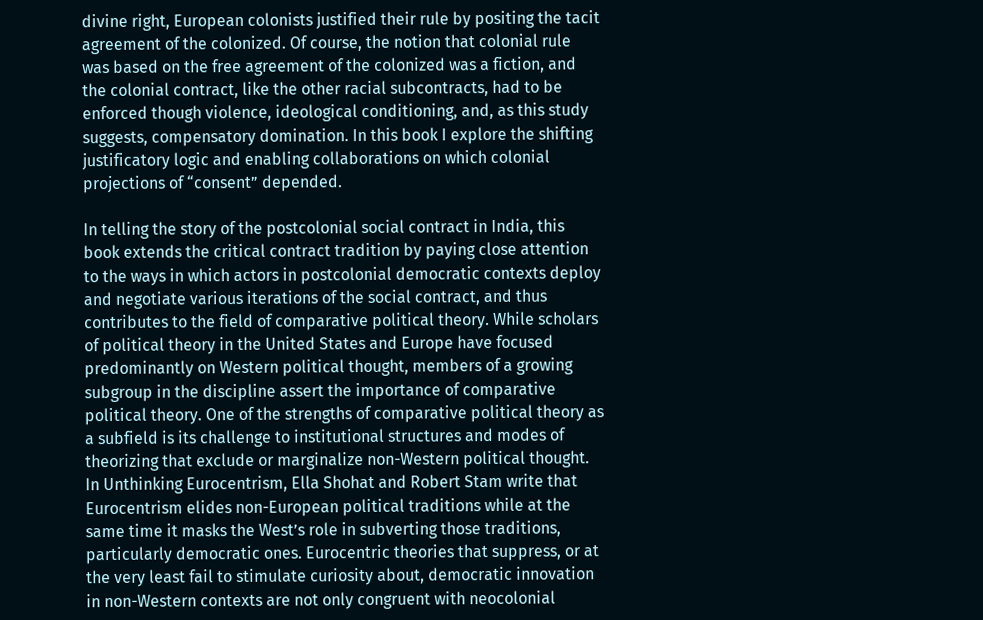divine right, European colonists justified their rule by positing the tacit agreement of the colonized. Of course, the notion that colonial rule was based on the free agreement of the colonized was a fiction, and the colonial contract, like the other racial subcontracts, had to be enforced though violence, ideological conditioning, and, as this study suggests, compensatory domination. In this book I explore the shifting justificatory logic and enabling collaborations on which colonial projections of “consent” depended.

In telling the story of the postcolonial social contract in India, this book extends the critical contract tradition by paying close attention to the ways in which actors in postcolonial democratic contexts deploy and negotiate various iterations of the social contract, and thus contributes to the field of comparative political theory. While scholars of political theory in the United States and Europe have focused predominantly on Western political thought, members of a growing subgroup in the discipline assert the importance of comparative political theory. One of the strengths of comparative political theory as a subfield is its challenge to institutional structures and modes of theorizing that exclude or marginalize non-Western political thought. In Unthinking Eurocentrism, Ella Shohat and Robert Stam write that Eurocentrism elides non-European political traditions while at the same time it masks the West’s role in subverting those traditions, particularly democratic ones. Eurocentric theories that suppress, or at the very least fail to stimulate curiosity about, democratic innovation in non-Western contexts are not only congruent with neocolonial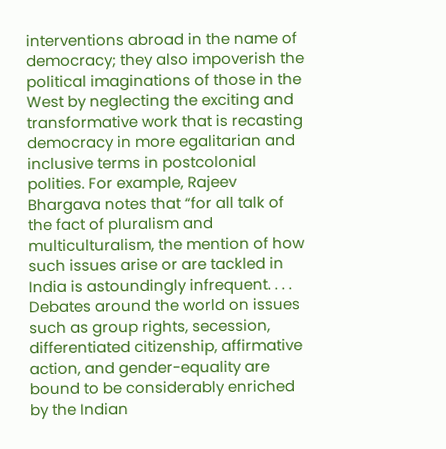interventions abroad in the name of democracy; they also impoverish the political imaginations of those in the West by neglecting the exciting and transformative work that is recasting democracy in more egalitarian and inclusive terms in postcolonial polities. For example, Rajeev Bhargava notes that “for all talk of the fact of pluralism and multiculturalism, the mention of how such issues arise or are tackled in India is astoundingly infrequent. . . . Debates around the world on issues such as group rights, secession, differentiated citizenship, affirmative action, and gender-equality are bound to be considerably enriched by the Indian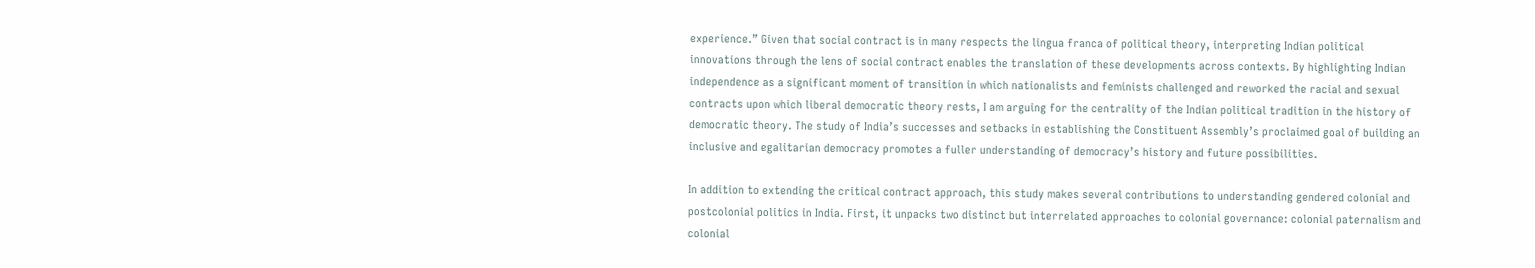experience.” Given that social contract is in many respects the lingua franca of political theory, interpreting Indian political innovations through the lens of social contract enables the translation of these developments across contexts. By highlighting Indian independence as a significant moment of transition in which nationalists and feminists challenged and reworked the racial and sexual contracts upon which liberal democratic theory rests, I am arguing for the centrality of the Indian political tradition in the history of democratic theory. The study of India’s successes and setbacks in establishing the Constituent Assembly’s proclaimed goal of building an inclusive and egalitarian democracy promotes a fuller understanding of democracy’s history and future possibilities.

In addition to extending the critical contract approach, this study makes several contributions to understanding gendered colonial and postcolonial politics in India. First, it unpacks two distinct but interrelated approaches to colonial governance: colonial paternalism and colonial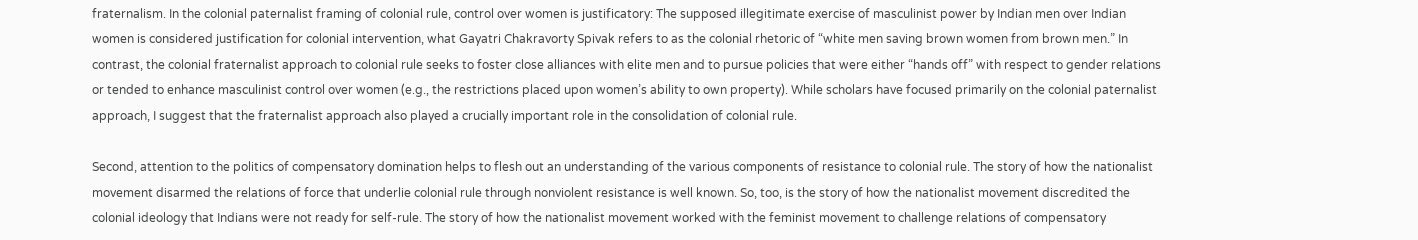fraternalism. In the colonial paternalist framing of colonial rule, control over women is justificatory: The supposed illegitimate exercise of masculinist power by Indian men over Indian women is considered justification for colonial intervention, what Gayatri Chakravorty Spivak refers to as the colonial rhetoric of “white men saving brown women from brown men.” In contrast, the colonial fraternalist approach to colonial rule seeks to foster close alliances with elite men and to pursue policies that were either “hands off” with respect to gender relations or tended to enhance masculinist control over women (e.g., the restrictions placed upon women’s ability to own property). While scholars have focused primarily on the colonial paternalist approach, I suggest that the fraternalist approach also played a crucially important role in the consolidation of colonial rule.

Second, attention to the politics of compensatory domination helps to flesh out an understanding of the various components of resistance to colonial rule. The story of how the nationalist movement disarmed the relations of force that underlie colonial rule through nonviolent resistance is well known. So, too, is the story of how the nationalist movement discredited the colonial ideology that Indians were not ready for self-rule. The story of how the nationalist movement worked with the feminist movement to challenge relations of compensatory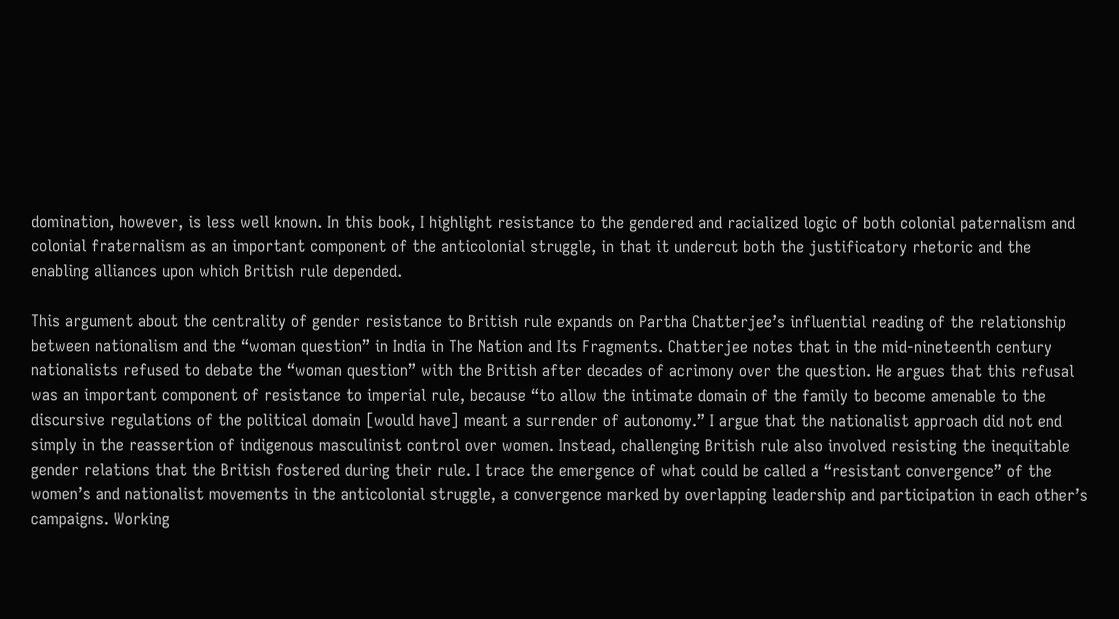domination, however, is less well known. In this book, I highlight resistance to the gendered and racialized logic of both colonial paternalism and colonial fraternalism as an important component of the anticolonial struggle, in that it undercut both the justificatory rhetoric and the enabling alliances upon which British rule depended.

This argument about the centrality of gender resistance to British rule expands on Partha Chatterjee’s influential reading of the relationship between nationalism and the “woman question” in India in The Nation and Its Fragments. Chatterjee notes that in the mid-nineteenth century nationalists refused to debate the “woman question” with the British after decades of acrimony over the question. He argues that this refusal was an important component of resistance to imperial rule, because “to allow the intimate domain of the family to become amenable to the discursive regulations of the political domain [would have] meant a surrender of autonomy.” I argue that the nationalist approach did not end simply in the reassertion of indigenous masculinist control over women. Instead, challenging British rule also involved resisting the inequitable gender relations that the British fostered during their rule. I trace the emergence of what could be called a “resistant convergence” of the women’s and nationalist movements in the anticolonial struggle, a convergence marked by overlapping leadership and participation in each other’s campaigns. Working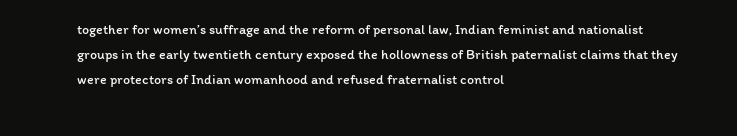together for women’s suffrage and the reform of personal law, Indian feminist and nationalist groups in the early twentieth century exposed the hollowness of British paternalist claims that they were protectors of Indian womanhood and refused fraternalist control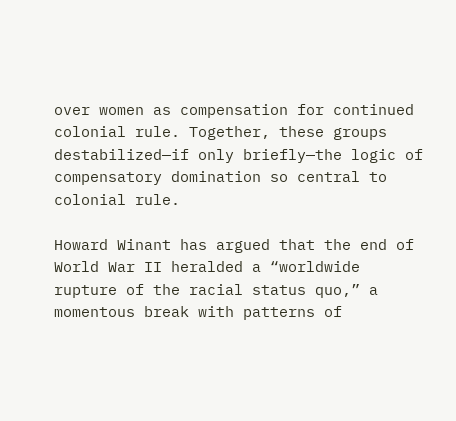over women as compensation for continued colonial rule. Together, these groups destabilized—if only briefly—the logic of compensatory domination so central to colonial rule.

Howard Winant has argued that the end of World War II heralded a “worldwide rupture of the racial status quo,” a momentous break with patterns of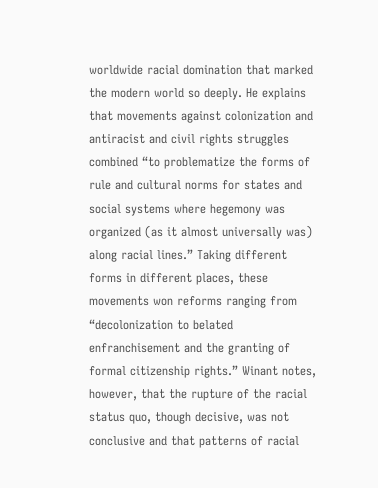worldwide racial domination that marked the modern world so deeply. He explains that movements against colonization and antiracist and civil rights struggles combined “to problematize the forms of rule and cultural norms for states and social systems where hegemony was organized (as it almost universally was) along racial lines.” Taking different forms in different places, these movements won reforms ranging from “decolonization to belated enfranchisement and the granting of formal citizenship rights.” Winant notes, however, that the rupture of the racial status quo, though decisive, was not conclusive and that patterns of racial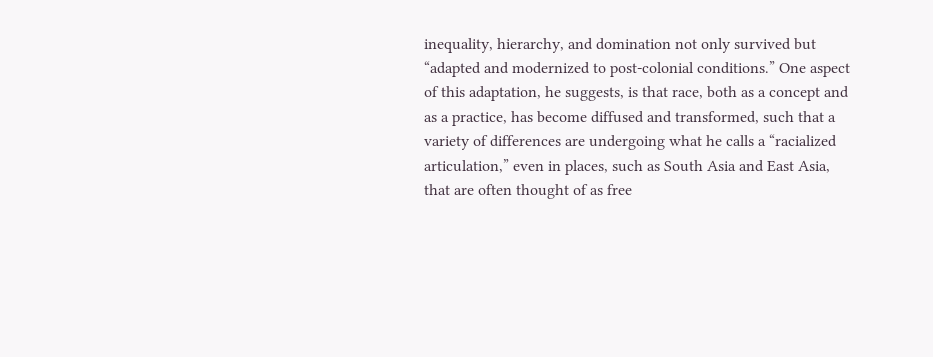inequality, hierarchy, and domination not only survived but “adapted and modernized to post-colonial conditions.” One aspect of this adaptation, he suggests, is that race, both as a concept and as a practice, has become diffused and transformed, such that a variety of differences are undergoing what he calls a “racialized articulation,” even in places, such as South Asia and East Asia, that are often thought of as free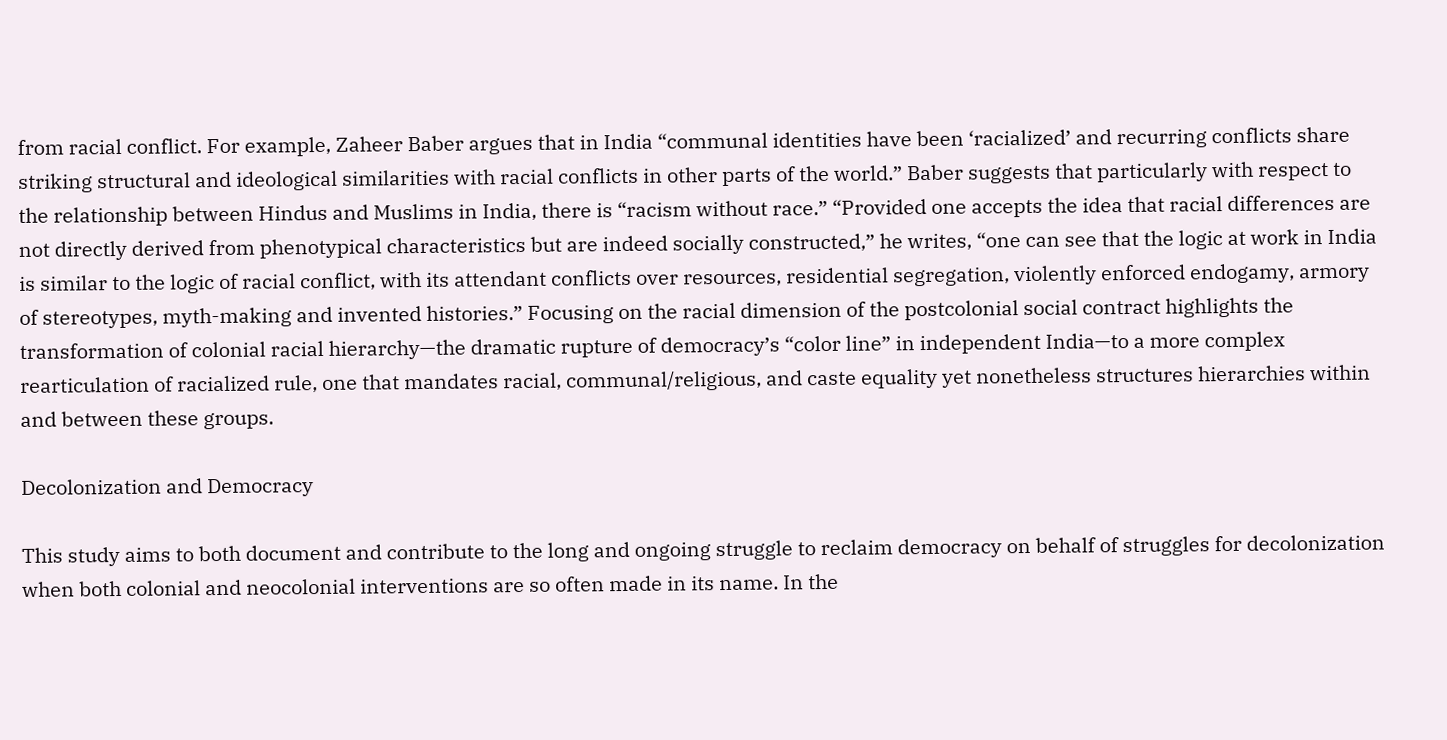from racial conflict. For example, Zaheer Baber argues that in India “communal identities have been ‘racialized’ and recurring conflicts share striking structural and ideological similarities with racial conflicts in other parts of the world.” Baber suggests that particularly with respect to the relationship between Hindus and Muslims in India, there is “racism without race.” “Provided one accepts the idea that racial differences are not directly derived from phenotypical characteristics but are indeed socially constructed,” he writes, “one can see that the logic at work in India is similar to the logic of racial conflict, with its attendant conflicts over resources, residential segregation, violently enforced endogamy, armory of stereotypes, myth-making and invented histories.” Focusing on the racial dimension of the postcolonial social contract highlights the transformation of colonial racial hierarchy—the dramatic rupture of democracy’s “color line” in independent India—to a more complex rearticulation of racialized rule, one that mandates racial, communal/religious, and caste equality yet nonetheless structures hierarchies within and between these groups.

Decolonization and Democracy

This study aims to both document and contribute to the long and ongoing struggle to reclaim democracy on behalf of struggles for decolonization when both colonial and neocolonial interventions are so often made in its name. In the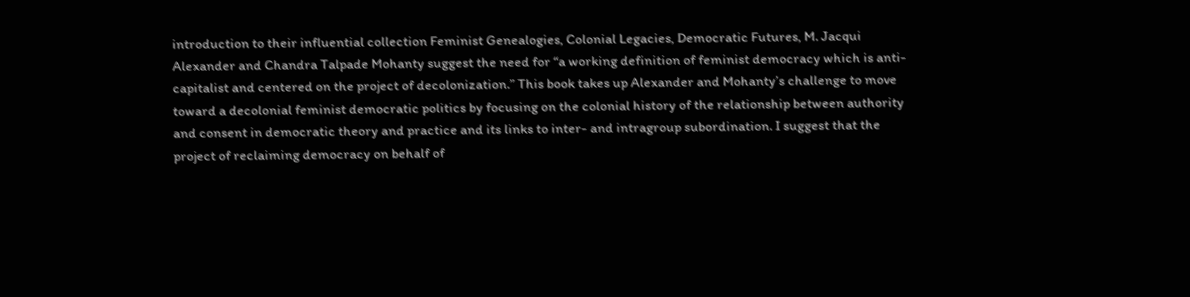introduction to their influential collection Feminist Genealogies, Colonial Legacies, Democratic Futures, M. Jacqui Alexander and Chandra Talpade Mohanty suggest the need for “a working definition of feminist democracy which is anti-capitalist and centered on the project of decolonization.” This book takes up Alexander and Mohanty’s challenge to move toward a decolonial feminist democratic politics by focusing on the colonial history of the relationship between authority and consent in democratic theory and practice and its links to inter- and intragroup subordination. I suggest that the project of reclaiming democracy on behalf of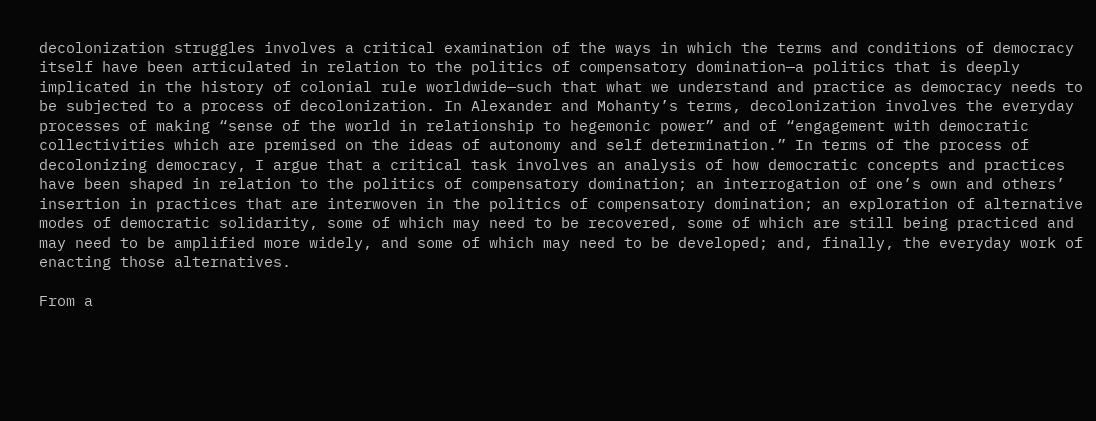decolonization struggles involves a critical examination of the ways in which the terms and conditions of democracy itself have been articulated in relation to the politics of compensatory domination—a politics that is deeply implicated in the history of colonial rule worldwide—such that what we understand and practice as democracy needs to be subjected to a process of decolonization. In Alexander and Mohanty’s terms, decolonization involves the everyday processes of making “sense of the world in relationship to hegemonic power” and of “engagement with democratic collectivities which are premised on the ideas of autonomy and self determination.” In terms of the process of decolonizing democracy, I argue that a critical task involves an analysis of how democratic concepts and practices have been shaped in relation to the politics of compensatory domination; an interrogation of one’s own and others’ insertion in practices that are interwoven in the politics of compensatory domination; an exploration of alternative modes of democratic solidarity, some of which may need to be recovered, some of which are still being practiced and may need to be amplified more widely, and some of which may need to be developed; and, finally, the everyday work of enacting those alternatives.

From a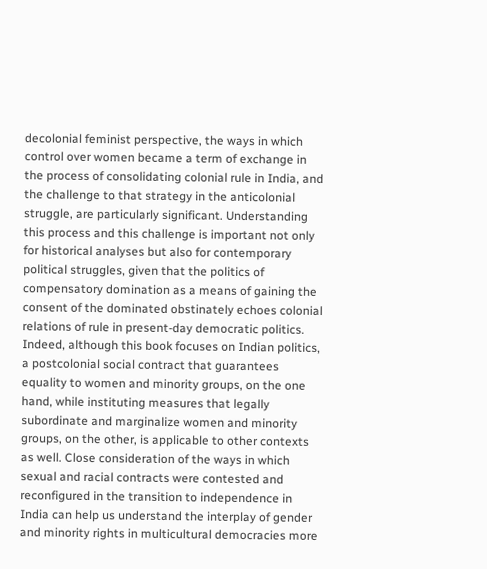decolonial feminist perspective, the ways in which control over women became a term of exchange in the process of consolidating colonial rule in India, and the challenge to that strategy in the anticolonial struggle, are particularly significant. Understanding this process and this challenge is important not only for historical analyses but also for contemporary political struggles, given that the politics of compensatory domination as a means of gaining the consent of the dominated obstinately echoes colonial relations of rule in present-day democratic politics. Indeed, although this book focuses on Indian politics, a postcolonial social contract that guarantees equality to women and minority groups, on the one hand, while instituting measures that legally subordinate and marginalize women and minority groups, on the other, is applicable to other contexts as well. Close consideration of the ways in which sexual and racial contracts were contested and reconfigured in the transition to independence in India can help us understand the interplay of gender and minority rights in multicultural democracies more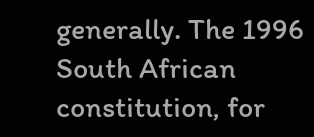generally. The 1996 South African constitution, for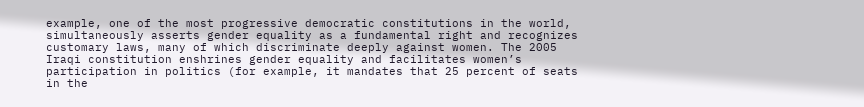example, one of the most progressive democratic constitutions in the world, simultaneously asserts gender equality as a fundamental right and recognizes customary laws, many of which discriminate deeply against women. The 2005 Iraqi constitution enshrines gender equality and facilitates women’s participation in politics (for example, it mandates that 25 percent of seats in the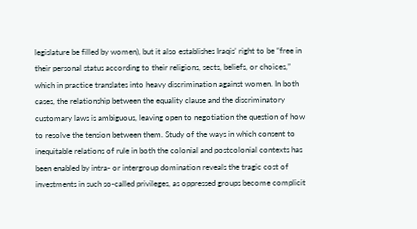legislature be filled by women), but it also establishes Iraqis’ right to be “free in their personal status according to their religions, sects, beliefs, or choices,” which in practice translates into heavy discrimination against women. In both cases, the relationship between the equality clause and the discriminatory customary laws is ambiguous, leaving open to negotiation the question of how to resolve the tension between them. Study of the ways in which consent to inequitable relations of rule in both the colonial and postcolonial contexts has been enabled by intra- or intergroup domination reveals the tragic cost of investments in such so-called privileges, as oppressed groups become complicit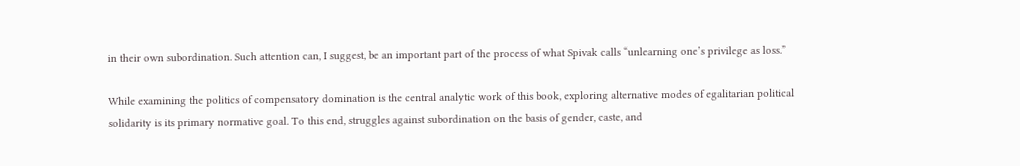in their own subordination. Such attention can, I suggest, be an important part of the process of what Spivak calls “unlearning one’s privilege as loss.”

While examining the politics of compensatory domination is the central analytic work of this book, exploring alternative modes of egalitarian political solidarity is its primary normative goal. To this end, struggles against subordination on the basis of gender, caste, and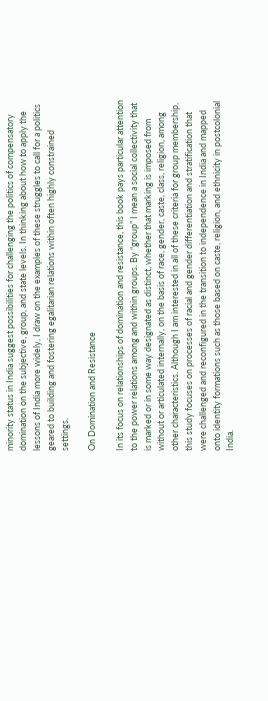minority status in India suggest possibilities for challenging the politics of compensatory domination on the subjective, group, and state levels. In thinking about how to apply the lessons of India more widely, I draw on the examples of these struggles to call for a politics geared to building and fostering egalitarian relations within often highly constrained settings.

On Domination and Resistance

In its focus on relationships of domination and resistance, this book pays particular attention to the power relations among and within groups. By “group” I mean a social collectivity that is marked or in some way designated as distinct, whether that marking is imposed from without or articulated internally, on the basis of race, gender, caste, class, religion, among other characteristics. Although I am interested in all of these criteria for group membership, this study focuses on processes of racial and gender differentiation and stratification that were challenged and reconfigured in the transition to independence in India and mapped onto identity formations such as those based on caste, religion, and ethnicity in postcolonial India.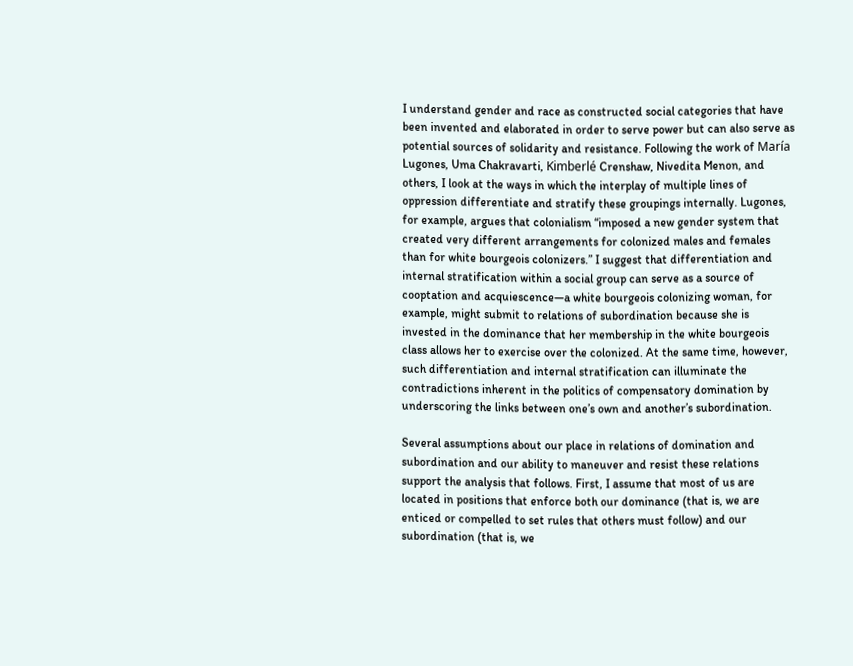I understand gender and race as constructed social categories that have been invented and elaborated in order to serve power but can also serve as potential sources of solidarity and resistance. Following the work of María Lugones, Uma Chakravarti, Kimberlé Crenshaw, Nivedita Menon, and others, I look at the ways in which the interplay of multiple lines of oppression differentiate and stratify these groupings internally. Lugones, for example, argues that colonialism “imposed a new gender system that created very different arrangements for colonized males and females than for white bourgeois colonizers.” I suggest that differentiation and internal stratification within a social group can serve as a source of cooptation and acquiescence—a white bourgeois colonizing woman, for example, might submit to relations of subordination because she is invested in the dominance that her membership in the white bourgeois class allows her to exercise over the colonized. At the same time, however, such differentiation and internal stratification can illuminate the contradictions inherent in the politics of compensatory domination by underscoring the links between one’s own and another’s subordination.

Several assumptions about our place in relations of domination and subordination and our ability to maneuver and resist these relations support the analysis that follows. First, I assume that most of us are located in positions that enforce both our dominance (that is, we are enticed or compelled to set rules that others must follow) and our subordination (that is, we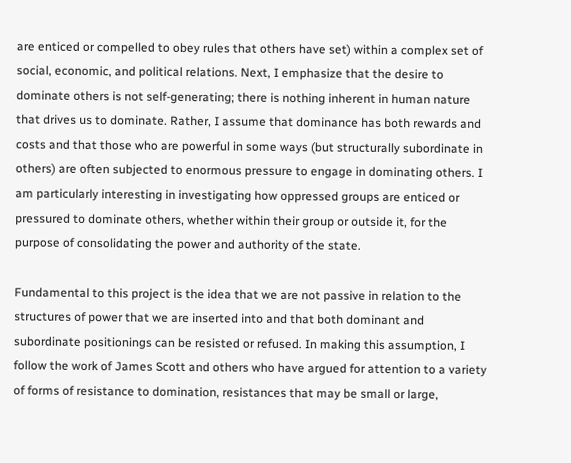are enticed or compelled to obey rules that others have set) within a complex set of social, economic, and political relations. Next, I emphasize that the desire to dominate others is not self-generating; there is nothing inherent in human nature that drives us to dominate. Rather, I assume that dominance has both rewards and costs and that those who are powerful in some ways (but structurally subordinate in others) are often subjected to enormous pressure to engage in dominating others. I am particularly interesting in investigating how oppressed groups are enticed or pressured to dominate others, whether within their group or outside it, for the purpose of consolidating the power and authority of the state.

Fundamental to this project is the idea that we are not passive in relation to the structures of power that we are inserted into and that both dominant and subordinate positionings can be resisted or refused. In making this assumption, I follow the work of James Scott and others who have argued for attention to a variety of forms of resistance to domination, resistances that may be small or large,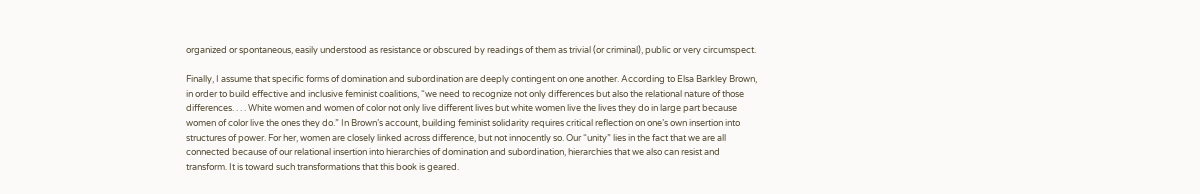organized or spontaneous, easily understood as resistance or obscured by readings of them as trivial (or criminal), public or very circumspect.

Finally, I assume that specific forms of domination and subordination are deeply contingent on one another. According to Elsa Barkley Brown, in order to build effective and inclusive feminist coalitions, “we need to recognize not only differences but also the relational nature of those differences. . . . White women and women of color not only live different lives but white women live the lives they do in large part because women of color live the ones they do.” In Brown’s account, building feminist solidarity requires critical reflection on one’s own insertion into structures of power. For her, women are closely linked across difference, but not innocently so. Our “unity” lies in the fact that we are all connected because of our relational insertion into hierarchies of domination and subordination, hierarchies that we also can resist and transform. It is toward such transformations that this book is geared.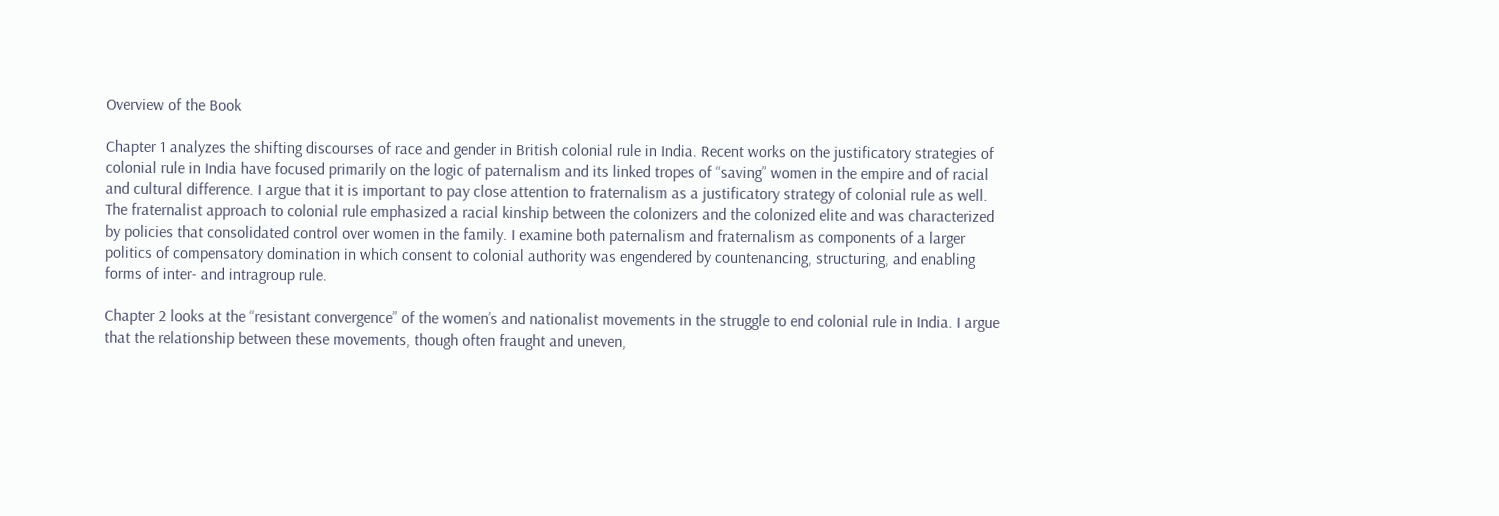Overview of the Book

Chapter 1 analyzes the shifting discourses of race and gender in British colonial rule in India. Recent works on the justificatory strategies of colonial rule in India have focused primarily on the logic of paternalism and its linked tropes of “saving” women in the empire and of racial and cultural difference. I argue that it is important to pay close attention to fraternalism as a justificatory strategy of colonial rule as well. The fraternalist approach to colonial rule emphasized a racial kinship between the colonizers and the colonized elite and was characterized by policies that consolidated control over women in the family. I examine both paternalism and fraternalism as components of a larger politics of compensatory domination in which consent to colonial authority was engendered by countenancing, structuring, and enabling forms of inter- and intragroup rule.

Chapter 2 looks at the “resistant convergence” of the women’s and nationalist movements in the struggle to end colonial rule in India. I argue that the relationship between these movements, though often fraught and uneven,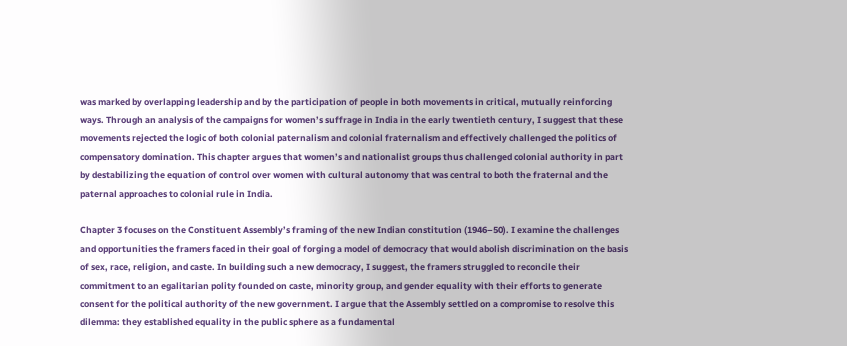was marked by overlapping leadership and by the participation of people in both movements in critical, mutually reinforcing ways. Through an analysis of the campaigns for women’s suffrage in India in the early twentieth century, I suggest that these movements rejected the logic of both colonial paternalism and colonial fraternalism and effectively challenged the politics of compensatory domination. This chapter argues that women’s and nationalist groups thus challenged colonial authority in part by destabilizing the equation of control over women with cultural autonomy that was central to both the fraternal and the paternal approaches to colonial rule in India.

Chapter 3 focuses on the Constituent Assembly’s framing of the new Indian constitution (1946–50). I examine the challenges and opportunities the framers faced in their goal of forging a model of democracy that would abolish discrimination on the basis of sex, race, religion, and caste. In building such a new democracy, I suggest, the framers struggled to reconcile their commitment to an egalitarian polity founded on caste, minority group, and gender equality with their efforts to generate consent for the political authority of the new government. I argue that the Assembly settled on a compromise to resolve this dilemma: they established equality in the public sphere as a fundamental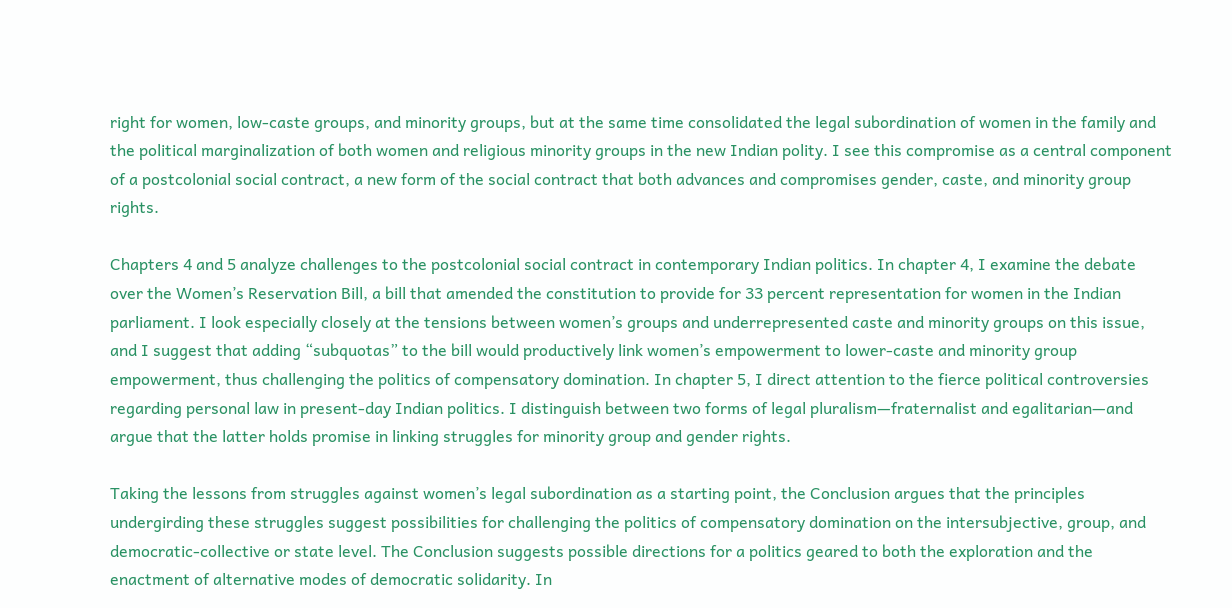right for women, low-caste groups, and minority groups, but at the same time consolidated the legal subordination of women in the family and the political marginalization of both women and religious minority groups in the new Indian polity. I see this compromise as a central component of a postcolonial social contract, a new form of the social contract that both advances and compromises gender, caste, and minority group rights.

Chapters 4 and 5 analyze challenges to the postcolonial social contract in contemporary Indian politics. In chapter 4, I examine the debate over the Women’s Reservation Bill, a bill that amended the constitution to provide for 33 percent representation for women in the Indian parliament. I look especially closely at the tensions between women’s groups and underrepresented caste and minority groups on this issue, and I suggest that adding “subquotas” to the bill would productively link women’s empowerment to lower-caste and minority group empowerment, thus challenging the politics of compensatory domination. In chapter 5, I direct attention to the fierce political controversies regarding personal law in present-day Indian politics. I distinguish between two forms of legal pluralism—fraternalist and egalitarian—and argue that the latter holds promise in linking struggles for minority group and gender rights.

Taking the lessons from struggles against women’s legal subordination as a starting point, the Conclusion argues that the principles undergirding these struggles suggest possibilities for challenging the politics of compensatory domination on the intersubjective, group, and democratic-collective or state level. The Conclusion suggests possible directions for a politics geared to both the exploration and the enactment of alternative modes of democratic solidarity. In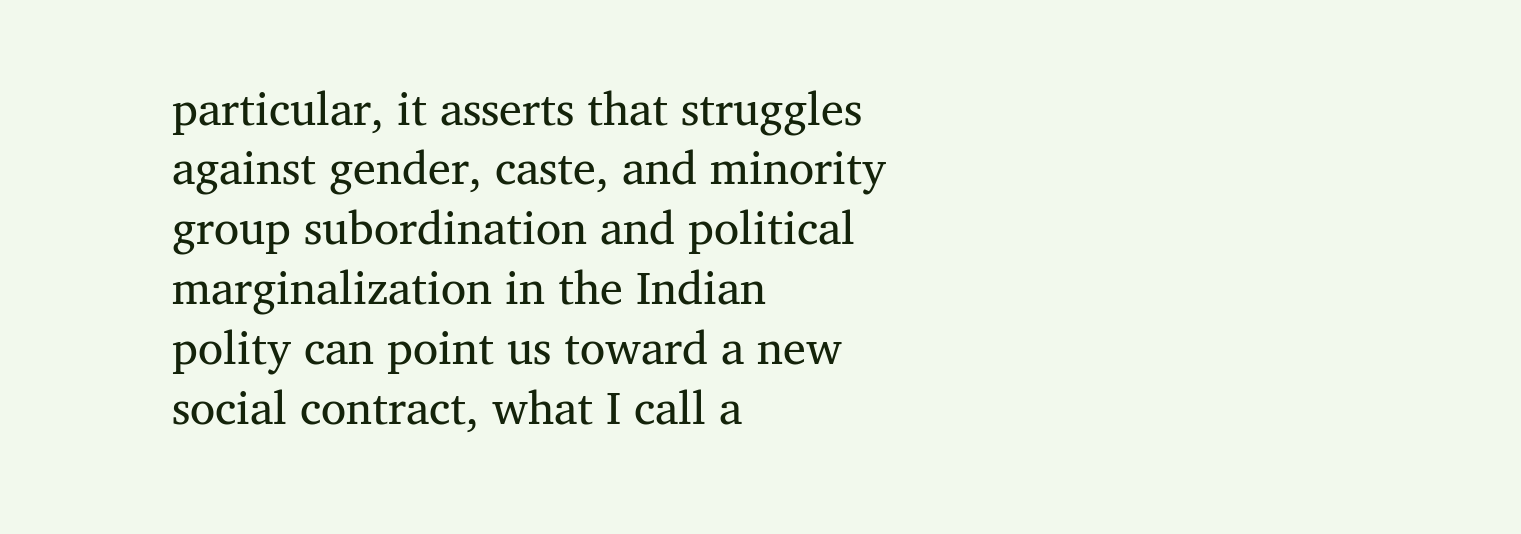particular, it asserts that struggles against gender, caste, and minority group subordination and political marginalization in the Indian polity can point us toward a new social contract, what I call a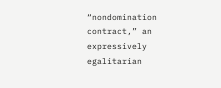“nondomination contract,” an expressively egalitarian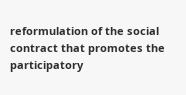reformulation of the social contract that promotes the participatory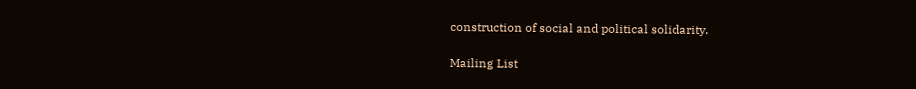construction of social and political solidarity.

Mailing List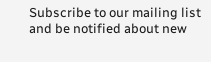Subscribe to our mailing list and be notified about new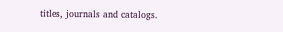titles, journals and catalogs.